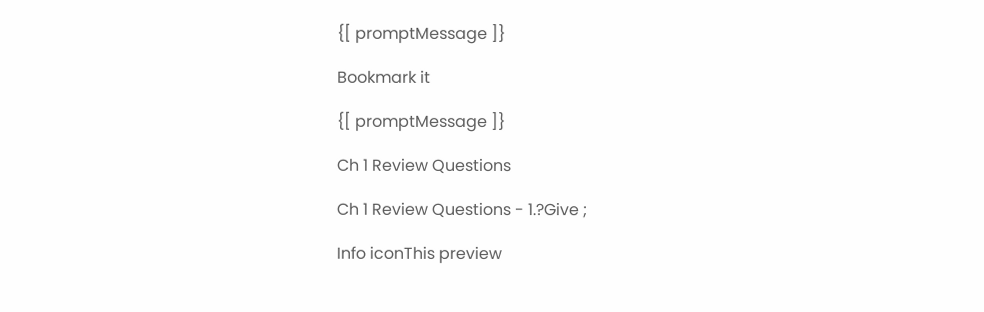{[ promptMessage ]}

Bookmark it

{[ promptMessage ]}

Ch 1 Review Questions

Ch 1 Review Questions - 1.?Give ;

Info iconThis preview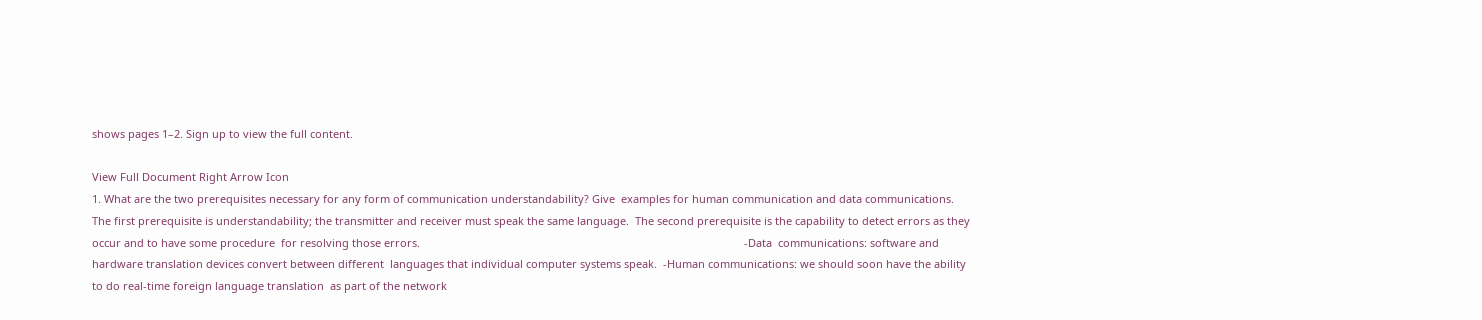shows pages 1–2. Sign up to view the full content.

View Full Document Right Arrow Icon
1. What are the two prerequisites necessary for any form of communication understandability? Give  examples for human communication and data communications.  The first prerequisite is understandability; the transmitter and receiver must speak the same language.  The second prerequisite is the capability to detect errors as they occur and to have some procedure  for resolving those errors.                                                                                                            -Data  communications: software and hardware translation devices convert between different  languages that individual computer systems speak.  -Human communications: we should soon have the ability to do real-time foreign language translation  as part of the network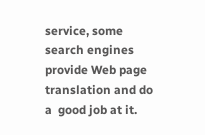service, some search engines provide Web page translation and do a  good job at it.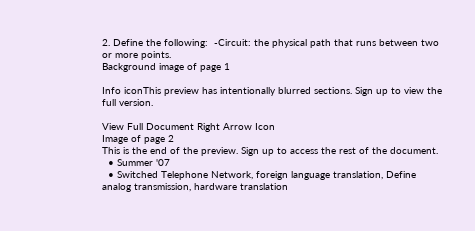2. Define the following:  -Circuit: the physical path that runs between two or more points.
Background image of page 1

Info iconThis preview has intentionally blurred sections. Sign up to view the full version.

View Full Document Right Arrow Icon
Image of page 2
This is the end of the preview. Sign up to access the rest of the document.
  • Summer '07
  • Switched Telephone Network, foreign language translation, Define analog transmission, hardware translation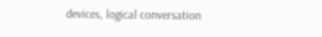devices, logical conversation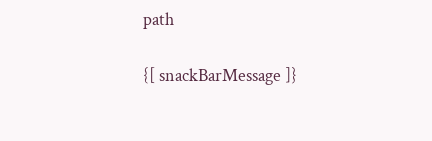path

{[ snackBarMessage ]}